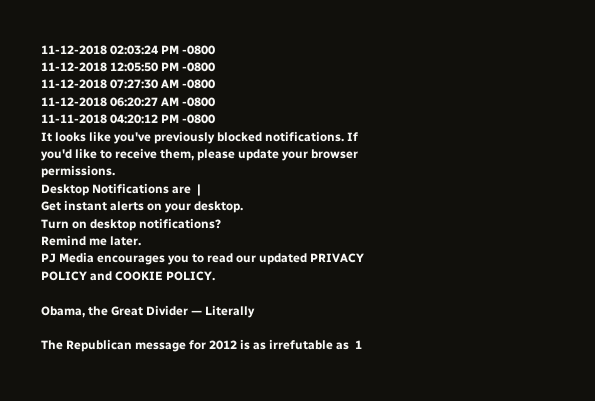11-12-2018 02:03:24 PM -0800
11-12-2018 12:05:50 PM -0800
11-12-2018 07:27:30 AM -0800
11-12-2018 06:20:27 AM -0800
11-11-2018 04:20:12 PM -0800
It looks like you've previously blocked notifications. If you'd like to receive them, please update your browser permissions.
Desktop Notifications are  |
Get instant alerts on your desktop.
Turn on desktop notifications?
Remind me later.
PJ Media encourages you to read our updated PRIVACY POLICY and COOKIE POLICY.

Obama, the Great Divider — Literally

The Republican message for 2012 is as irrefutable as  1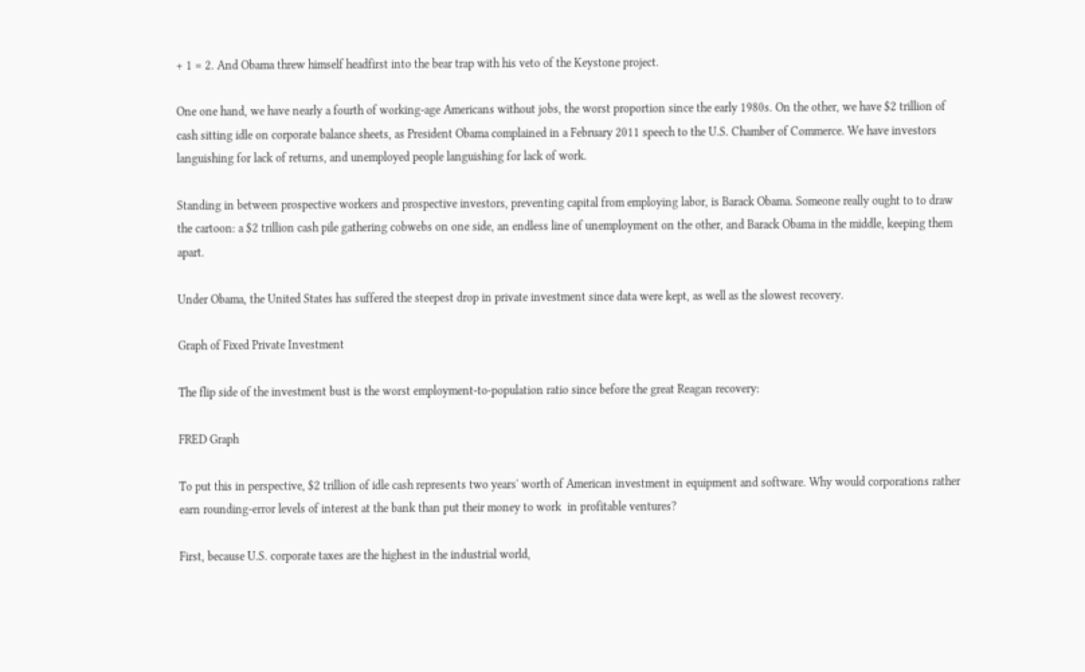+ 1 = 2. And Obama threw himself headfirst into the bear trap with his veto of the Keystone project.

One one hand, we have nearly a fourth of working-age Americans without jobs, the worst proportion since the early 1980s. On the other, we have $2 trillion of cash sitting idle on corporate balance sheets, as President Obama complained in a February 2011 speech to the U.S. Chamber of Commerce. We have investors languishing for lack of returns, and unemployed people languishing for lack of work.

Standing in between prospective workers and prospective investors, preventing capital from employing labor, is Barack Obama. Someone really ought to to draw the cartoon: a $2 trillion cash pile gathering cobwebs on one side, an endless line of unemployment on the other, and Barack Obama in the middle, keeping them apart.

Under Obama, the United States has suffered the steepest drop in private investment since data were kept, as well as the slowest recovery.

Graph of Fixed Private Investment

The flip side of the investment bust is the worst employment-to-population ratio since before the great Reagan recovery:

FRED Graph

To put this in perspective, $2 trillion of idle cash represents two years' worth of American investment in equipment and software. Why would corporations rather earn rounding-error levels of interest at the bank than put their money to work  in profitable ventures?

First, because U.S. corporate taxes are the highest in the industrial world,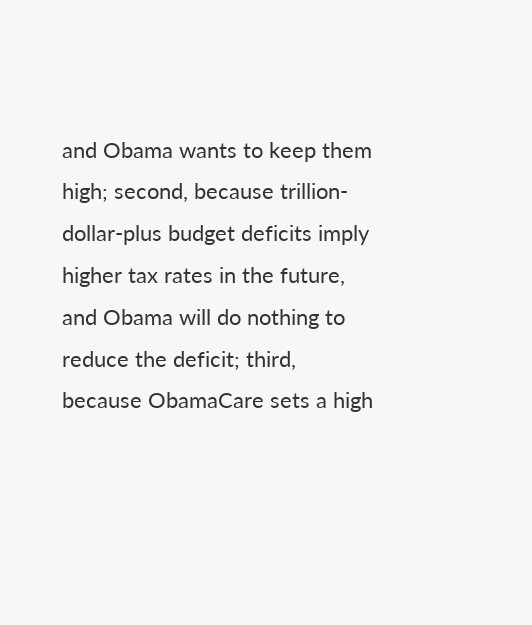and Obama wants to keep them high; second, because trillion-dollar-plus budget deficits imply higher tax rates in the future, and Obama will do nothing to reduce the deficit; third, because ObamaCare sets a high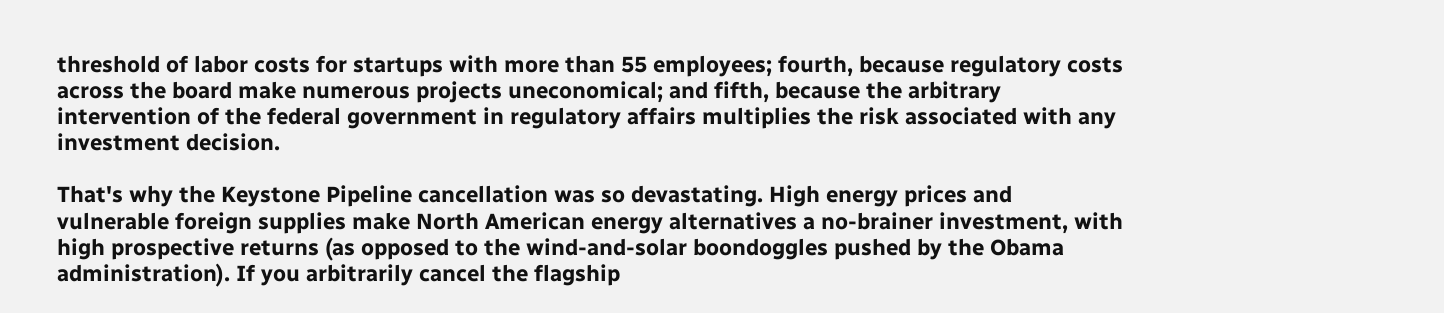threshold of labor costs for startups with more than 55 employees; fourth, because regulatory costs across the board make numerous projects uneconomical; and fifth, because the arbitrary intervention of the federal government in regulatory affairs multiplies the risk associated with any investment decision.

That's why the Keystone Pipeline cancellation was so devastating. High energy prices and vulnerable foreign supplies make North American energy alternatives a no-brainer investment, with high prospective returns (as opposed to the wind-and-solar boondoggles pushed by the Obama administration). If you arbitrarily cancel the flagship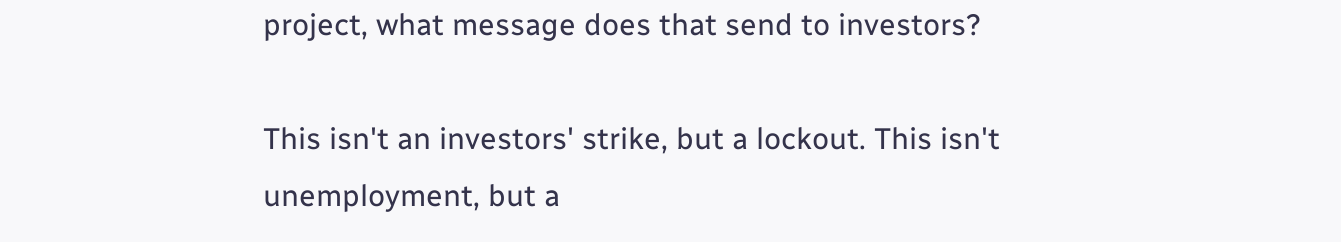project, what message does that send to investors?

This isn't an investors' strike, but a lockout. This isn't unemployment, but a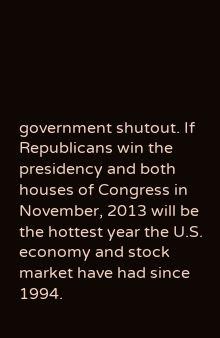government shutout. If Republicans win the presidency and both houses of Congress in November, 2013 will be the hottest year the U.S. economy and stock market have had since 1994.